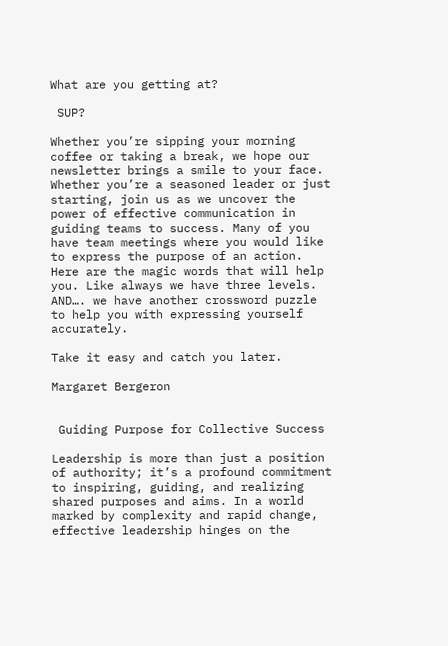What are you getting at?

 SUP?

Whether you’re sipping your morning coffee or taking a break, we hope our newsletter brings a smile to your face. Whether you’re a seasoned leader or just starting, join us as we uncover the power of effective communication in guiding teams to success. Many of you have team meetings where you would like to express the purpose of an action. Here are the magic words that will help you. Like always we have three levels. AND…. we have another crossword puzzle to help you with expressing yourself accurately.

Take it easy and catch you later.

Margaret Bergeron


 Guiding Purpose for Collective Success

Leadership is more than just a position of authority; it’s a profound commitment to inspiring, guiding, and realizing shared purposes and aims. In a world marked by complexity and rapid change, effective leadership hinges on the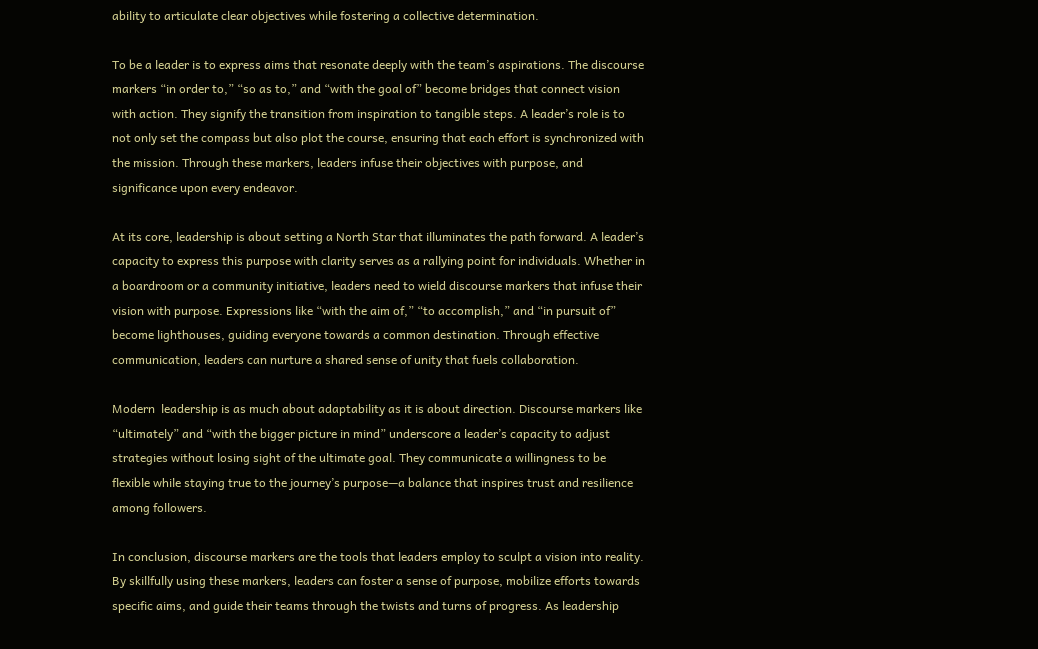ability to articulate clear objectives while fostering a collective determination.

To be a leader is to express aims that resonate deeply with the team’s aspirations. The discourse markers “in order to,” “so as to,” and “with the goal of” become bridges that connect vision with action. They signify the transition from inspiration to tangible steps. A leader’s role is to not only set the compass but also plot the course, ensuring that each effort is synchronized with the mission. Through these markers, leaders infuse their objectives with purpose, and significance upon every endeavor.

At its core, leadership is about setting a North Star that illuminates the path forward. A leader’s capacity to express this purpose with clarity serves as a rallying point for individuals. Whether in a boardroom or a community initiative, leaders need to wield discourse markers that infuse their vision with purpose. Expressions like “with the aim of,” “to accomplish,” and “in pursuit of” become lighthouses, guiding everyone towards a common destination. Through effective communication, leaders can nurture a shared sense of unity that fuels collaboration.

Modern  leadership is as much about adaptability as it is about direction. Discourse markers like “ultimately” and “with the bigger picture in mind” underscore a leader’s capacity to adjust strategies without losing sight of the ultimate goal. They communicate a willingness to be flexible while staying true to the journey’s purpose—a balance that inspires trust and resilience among followers.

In conclusion, discourse markers are the tools that leaders employ to sculpt a vision into reality. By skillfully using these markers, leaders can foster a sense of purpose, mobilize efforts towards specific aims, and guide their teams through the twists and turns of progress. As leadership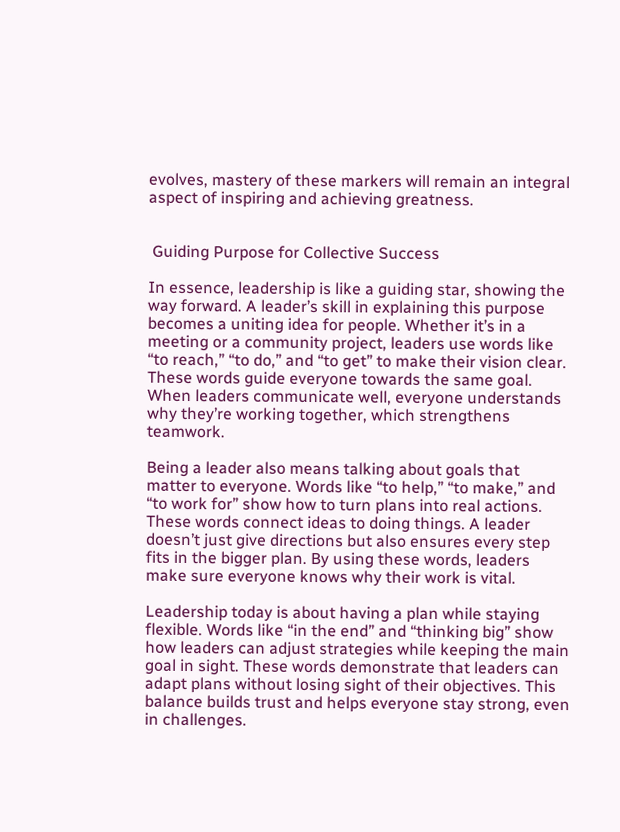evolves, mastery of these markers will remain an integral aspect of inspiring and achieving greatness.


 Guiding Purpose for Collective Success

In essence, leadership is like a guiding star, showing the way forward. A leader’s skill in explaining this purpose becomes a uniting idea for people. Whether it’s in a meeting or a community project, leaders use words like “to reach,” “to do,” and “to get” to make their vision clear. These words guide everyone towards the same goal. When leaders communicate well, everyone understands why they’re working together, which strengthens teamwork.

Being a leader also means talking about goals that matter to everyone. Words like “to help,” “to make,” and “to work for” show how to turn plans into real actions. These words connect ideas to doing things. A leader doesn’t just give directions but also ensures every step fits in the bigger plan. By using these words, leaders make sure everyone knows why their work is vital.

Leadership today is about having a plan while staying flexible. Words like “in the end” and “thinking big” show how leaders can adjust strategies while keeping the main goal in sight. These words demonstrate that leaders can adapt plans without losing sight of their objectives. This balance builds trust and helps everyone stay strong, even in challenges.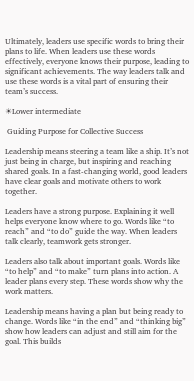Ultimately, leaders use specific words to bring their plans to life. When leaders use these words effectively, everyone knows their purpose, leading to significant achievements. The way leaders talk and use these words is a vital part of ensuring their team’s success.

☀Lower intermediate

 Guiding Purpose for Collective Success

Leadership means steering a team like a ship. It’s not just being in charge, but inspiring and reaching shared goals. In a fast-changing world, good leaders have clear goals and motivate others to work together.

Leaders have a strong purpose. Explaining it well helps everyone know where to go. Words like “to reach” and “to do” guide the way. When leaders talk clearly, teamwork gets stronger.

Leaders also talk about important goals. Words like “to help” and “to make” turn plans into action. A leader plans every step. These words show why the work matters.

Leadership means having a plan but being ready to change. Words like “in the end” and “thinking big” show how leaders can adjust and still aim for the goal. This builds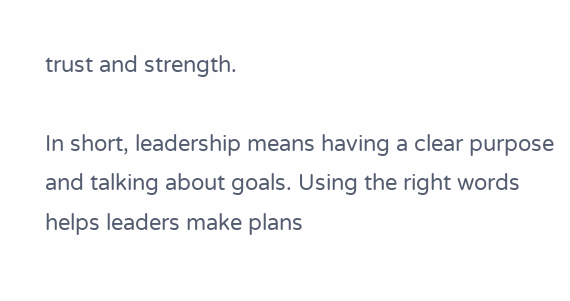trust and strength.

In short, leadership means having a clear purpose and talking about goals. Using the right words helps leaders make plans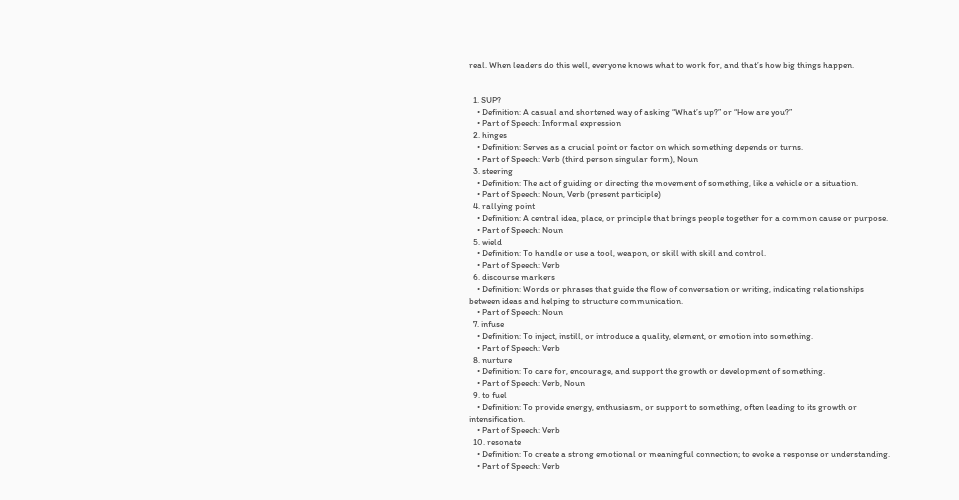real. When leaders do this well, everyone knows what to work for, and that’s how big things happen.


  1. SUP?
    • Definition: A casual and shortened way of asking “What’s up?” or “How are you?”
    • Part of Speech: Informal expression
  2. hinges
    • Definition: Serves as a crucial point or factor on which something depends or turns.
    • Part of Speech: Verb (third person singular form), Noun
  3. steering
    • Definition: The act of guiding or directing the movement of something, like a vehicle or a situation.
    • Part of Speech: Noun, Verb (present participle)
  4. rallying point
    • Definition: A central idea, place, or principle that brings people together for a common cause or purpose.
    • Part of Speech: Noun
  5. wield
    • Definition: To handle or use a tool, weapon, or skill with skill and control.
    • Part of Speech: Verb
  6. discourse markers
    • Definition: Words or phrases that guide the flow of conversation or writing, indicating relationships between ideas and helping to structure communication.
    • Part of Speech: Noun
  7. infuse
    • Definition: To inject, instill, or introduce a quality, element, or emotion into something.
    • Part of Speech: Verb
  8. nurture
    • Definition: To care for, encourage, and support the growth or development of something.
    • Part of Speech: Verb, Noun
  9. to fuel
    • Definition: To provide energy, enthusiasm, or support to something, often leading to its growth or intensification.
    • Part of Speech: Verb
  10. resonate
    • Definition: To create a strong emotional or meaningful connection; to evoke a response or understanding.
    • Part of Speech: Verb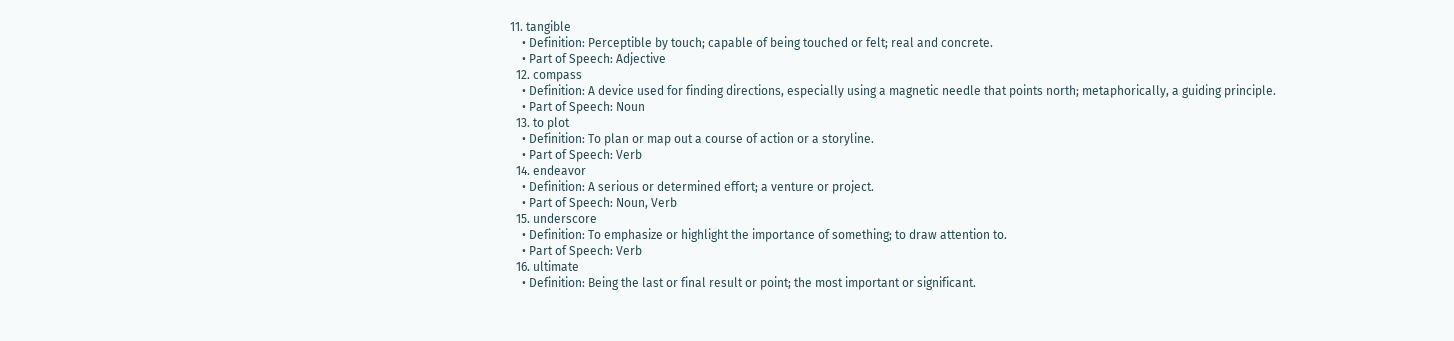11. tangible
    • Definition: Perceptible by touch; capable of being touched or felt; real and concrete.
    • Part of Speech: Adjective
  12. compass
    • Definition: A device used for finding directions, especially using a magnetic needle that points north; metaphorically, a guiding principle.
    • Part of Speech: Noun
  13. to plot
    • Definition: To plan or map out a course of action or a storyline.
    • Part of Speech: Verb
  14. endeavor
    • Definition: A serious or determined effort; a venture or project.
    • Part of Speech: Noun, Verb
  15. underscore
    • Definition: To emphasize or highlight the importance of something; to draw attention to.
    • Part of Speech: Verb
  16. ultimate
    • Definition: Being the last or final result or point; the most important or significant.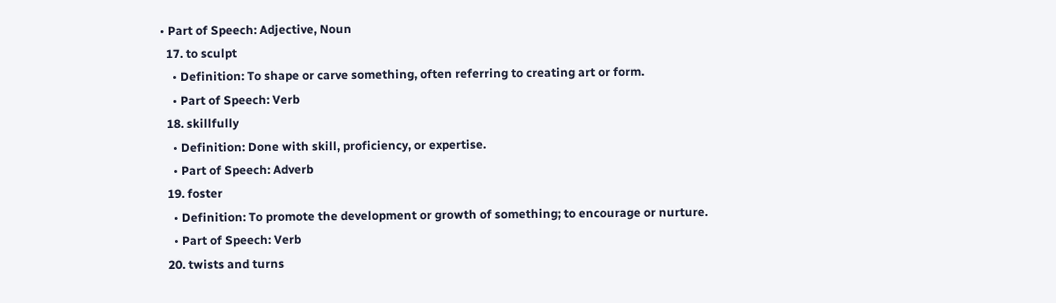• Part of Speech: Adjective, Noun
  17. to sculpt
    • Definition: To shape or carve something, often referring to creating art or form.
    • Part of Speech: Verb
  18. skillfully
    • Definition: Done with skill, proficiency, or expertise.
    • Part of Speech: Adverb
  19. foster
    • Definition: To promote the development or growth of something; to encourage or nurture.
    • Part of Speech: Verb
  20. twists and turns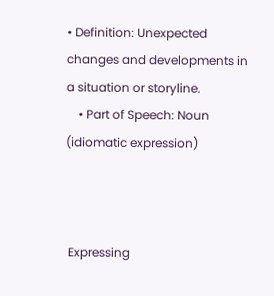• Definition: Unexpected changes and developments in a situation or storyline.
    • Part of Speech: Noun (idiomatic expression)



 Expressing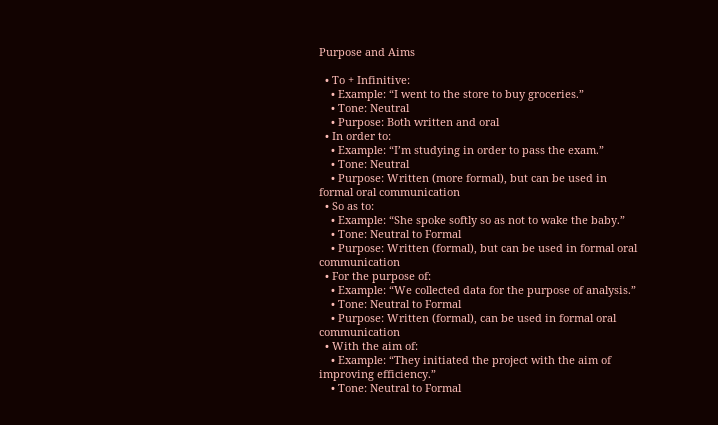Purpose and Aims

  • To + Infinitive:
    • Example: “I went to the store to buy groceries.”
    • Tone: Neutral
    • Purpose: Both written and oral
  • In order to:
    • Example: “I’m studying in order to pass the exam.”
    • Tone: Neutral
    • Purpose: Written (more formal), but can be used in formal oral communication
  • So as to:
    • Example: “She spoke softly so as not to wake the baby.”
    • Tone: Neutral to Formal
    • Purpose: Written (formal), but can be used in formal oral communication
  • For the purpose of:
    • Example: “We collected data for the purpose of analysis.”
    • Tone: Neutral to Formal
    • Purpose: Written (formal), can be used in formal oral communication
  • With the aim of:
    • Example: “They initiated the project with the aim of improving efficiency.”
    • Tone: Neutral to Formal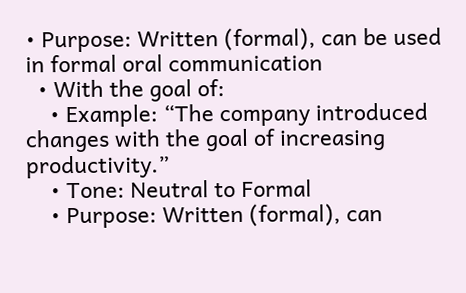• Purpose: Written (formal), can be used in formal oral communication
  • With the goal of:
    • Example: “The company introduced changes with the goal of increasing productivity.”
    • Tone: Neutral to Formal
    • Purpose: Written (formal), can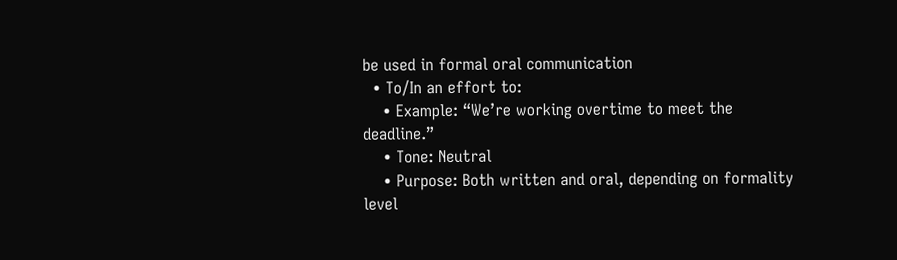be used in formal oral communication
  • To/In an effort to:
    • Example: “We’re working overtime to meet the deadline.”
    • Tone: Neutral
    • Purpose: Both written and oral, depending on formality level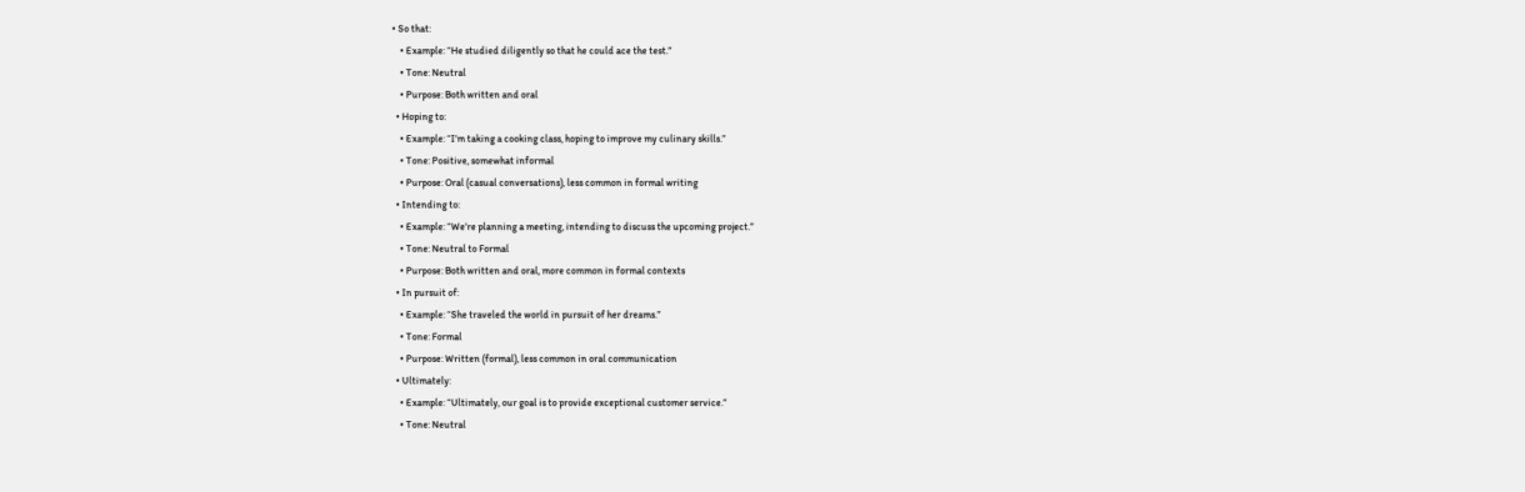• So that:
    • Example: “He studied diligently so that he could ace the test.”
    • Tone: Neutral
    • Purpose: Both written and oral
  • Hoping to:
    • Example: “I’m taking a cooking class, hoping to improve my culinary skills.”
    • Tone: Positive, somewhat informal
    • Purpose: Oral (casual conversations), less common in formal writing
  • Intending to:
    • Example: “We’re planning a meeting, intending to discuss the upcoming project.”
    • Tone: Neutral to Formal
    • Purpose: Both written and oral, more common in formal contexts
  • In pursuit of:
    • Example: “She traveled the world in pursuit of her dreams.”
    • Tone: Formal
    • Purpose: Written (formal), less common in oral communication
  • Ultimately:
    • Example: “Ultimately, our goal is to provide exceptional customer service.”
    • Tone: Neutral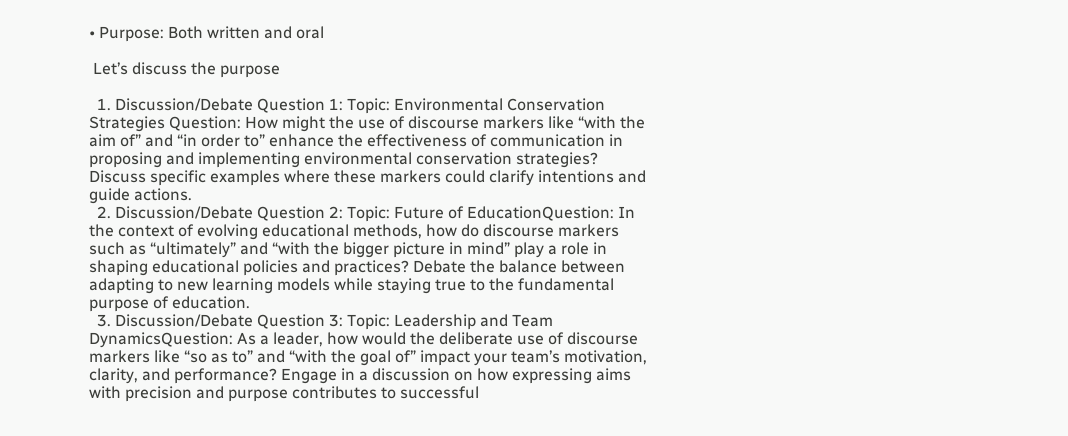• Purpose: Both written and oral

 Let’s discuss the purpose

  1. Discussion/Debate Question 1: Topic: Environmental Conservation Strategies Question: How might the use of discourse markers like “with the aim of” and “in order to” enhance the effectiveness of communication in proposing and implementing environmental conservation strategies? Discuss specific examples where these markers could clarify intentions and guide actions.
  2. Discussion/Debate Question 2: Topic: Future of EducationQuestion: In the context of evolving educational methods, how do discourse markers such as “ultimately” and “with the bigger picture in mind” play a role in shaping educational policies and practices? Debate the balance between adapting to new learning models while staying true to the fundamental purpose of education.
  3. Discussion/Debate Question 3: Topic: Leadership and Team DynamicsQuestion: As a leader, how would the deliberate use of discourse markers like “so as to” and “with the goal of” impact your team’s motivation, clarity, and performance? Engage in a discussion on how expressing aims with precision and purpose contributes to successful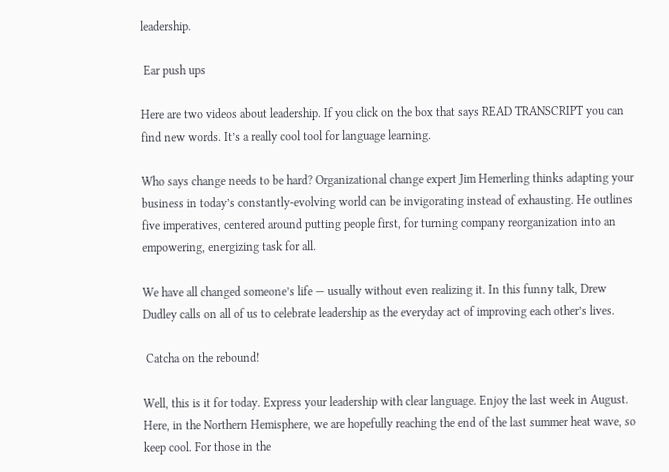leadership.

 Ear push ups

Here are two videos about leadership. If you click on the box that says READ TRANSCRIPT you can find new words. It’s a really cool tool for language learning.

Who says change needs to be hard? Organizational change expert Jim Hemerling thinks adapting your business in today’s constantly-evolving world can be invigorating instead of exhausting. He outlines five imperatives, centered around putting people first, for turning company reorganization into an empowering, energizing task for all.

We have all changed someone’s life — usually without even realizing it. In this funny talk, Drew Dudley calls on all of us to celebrate leadership as the everyday act of improving each other’s lives.

 Catcha on the rebound!

Well, this is it for today. Express your leadership with clear language. Enjoy the last week in August. Here, in the Northern Hemisphere, we are hopefully reaching the end of the last summer heat wave, so keep cool. For those in the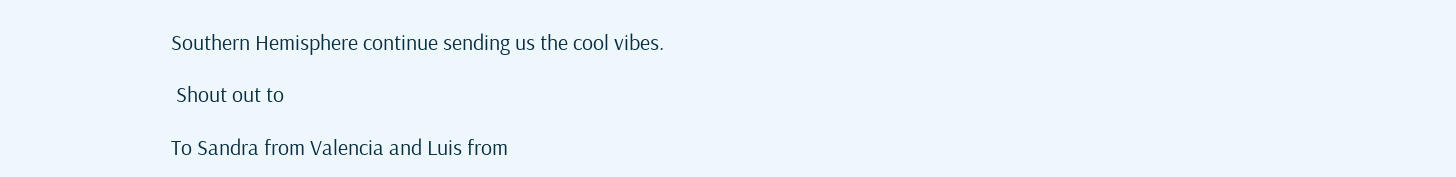Southern Hemisphere continue sending us the cool vibes.

 Shout out to

To Sandra from Valencia and Luis from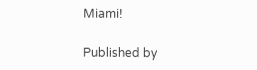Miami!

Published by